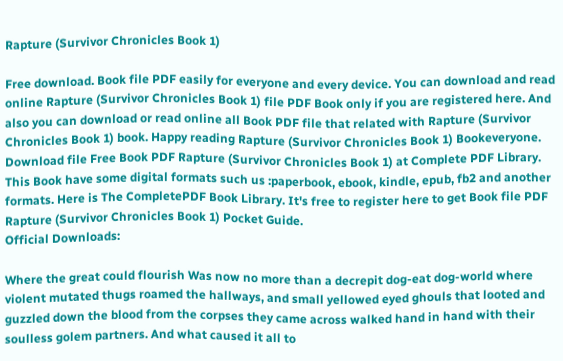Rapture (Survivor Chronicles Book 1)

Free download. Book file PDF easily for everyone and every device. You can download and read online Rapture (Survivor Chronicles Book 1) file PDF Book only if you are registered here. And also you can download or read online all Book PDF file that related with Rapture (Survivor Chronicles Book 1) book. Happy reading Rapture (Survivor Chronicles Book 1) Bookeveryone. Download file Free Book PDF Rapture (Survivor Chronicles Book 1) at Complete PDF Library. This Book have some digital formats such us :paperbook, ebook, kindle, epub, fb2 and another formats. Here is The CompletePDF Book Library. It's free to register here to get Book file PDF Rapture (Survivor Chronicles Book 1) Pocket Guide.
Official Downloads:

Where the great could flourish Was now no more than a decrepit dog-eat dog-world where violent mutated thugs roamed the hallways, and small yellowed eyed ghouls that looted and guzzled down the blood from the corpses they came across walked hand in hand with their soulless golem partners. And what caused it all to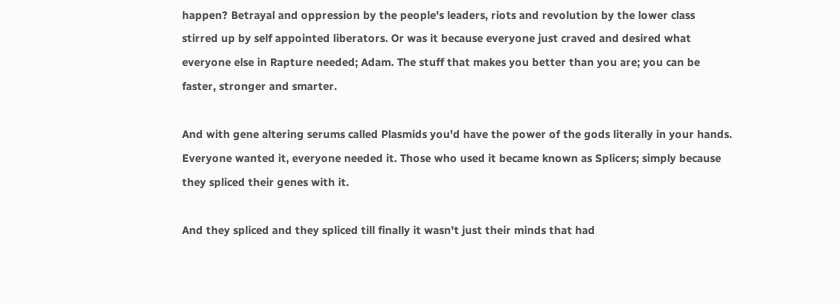happen? Betrayal and oppression by the people's leaders, riots and revolution by the lower class stirred up by self appointed liberators. Or was it because everyone just craved and desired what everyone else in Rapture needed; Adam. The stuff that makes you better than you are; you can be faster, stronger and smarter.

And with gene altering serums called Plasmids you'd have the power of the gods literally in your hands. Everyone wanted it, everyone needed it. Those who used it became known as Splicers; simply because they spliced their genes with it.

And they spliced and they spliced till finally it wasn't just their minds that had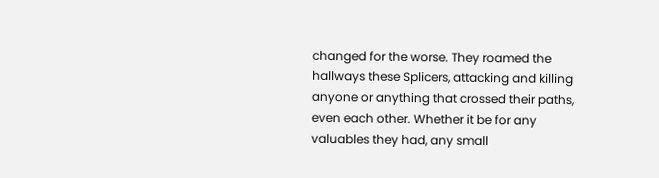changed for the worse. They roamed the hallways these Splicers, attacking and killing anyone or anything that crossed their paths, even each other. Whether it be for any valuables they had, any small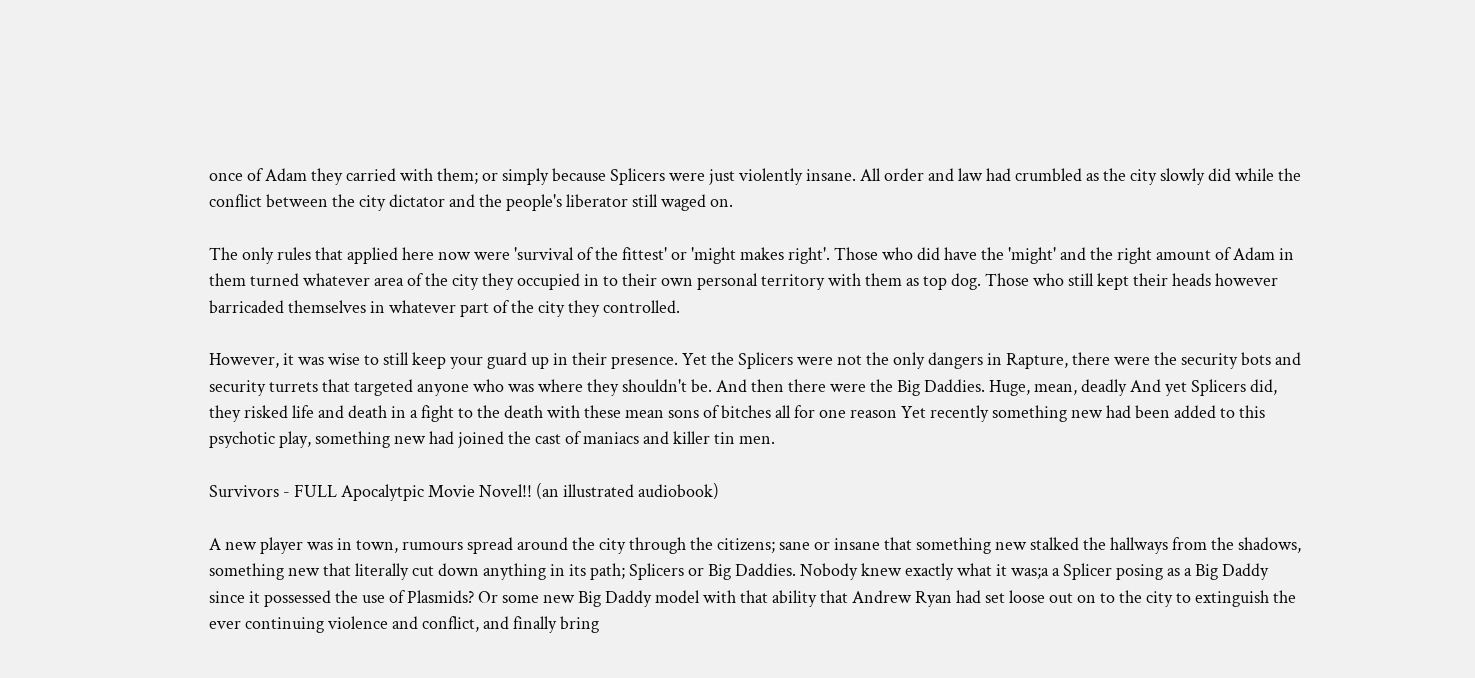once of Adam they carried with them; or simply because Splicers were just violently insane. All order and law had crumbled as the city slowly did while the conflict between the city dictator and the people's liberator still waged on.

The only rules that applied here now were 'survival of the fittest' or 'might makes right'. Those who did have the 'might' and the right amount of Adam in them turned whatever area of the city they occupied in to their own personal territory with them as top dog. Those who still kept their heads however barricaded themselves in whatever part of the city they controlled.

However, it was wise to still keep your guard up in their presence. Yet the Splicers were not the only dangers in Rapture, there were the security bots and security turrets that targeted anyone who was where they shouldn't be. And then there were the Big Daddies. Huge, mean, deadly And yet Splicers did, they risked life and death in a fight to the death with these mean sons of bitches all for one reason Yet recently something new had been added to this psychotic play, something new had joined the cast of maniacs and killer tin men.

Survivors - FULL Apocalytpic Movie Novel!! (an illustrated audiobook)

A new player was in town, rumours spread around the city through the citizens; sane or insane that something new stalked the hallways from the shadows, something new that literally cut down anything in its path; Splicers or Big Daddies. Nobody knew exactly what it was;a a Splicer posing as a Big Daddy since it possessed the use of Plasmids? Or some new Big Daddy model with that ability that Andrew Ryan had set loose out on to the city to extinguish the ever continuing violence and conflict, and finally bring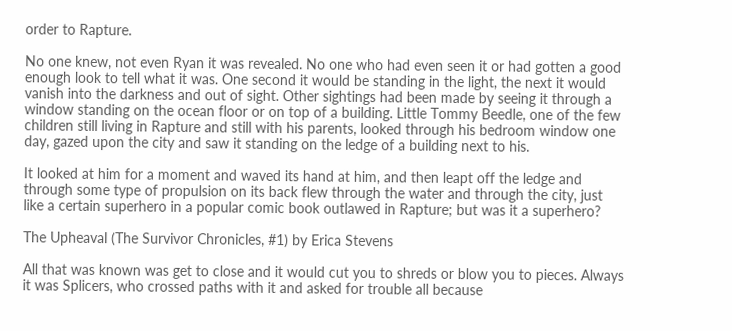order to Rapture.

No one knew, not even Ryan it was revealed. No one who had even seen it or had gotten a good enough look to tell what it was. One second it would be standing in the light, the next it would vanish into the darkness and out of sight. Other sightings had been made by seeing it through a window standing on the ocean floor or on top of a building. Little Tommy Beedle, one of the few children still living in Rapture and still with his parents, looked through his bedroom window one day, gazed upon the city and saw it standing on the ledge of a building next to his.

It looked at him for a moment and waved its hand at him, and then leapt off the ledge and through some type of propulsion on its back flew through the water and through the city, just like a certain superhero in a popular comic book outlawed in Rapture; but was it a superhero?

The Upheaval (The Survivor Chronicles, #1) by Erica Stevens

All that was known was get to close and it would cut you to shreds or blow you to pieces. Always it was Splicers, who crossed paths with it and asked for trouble all because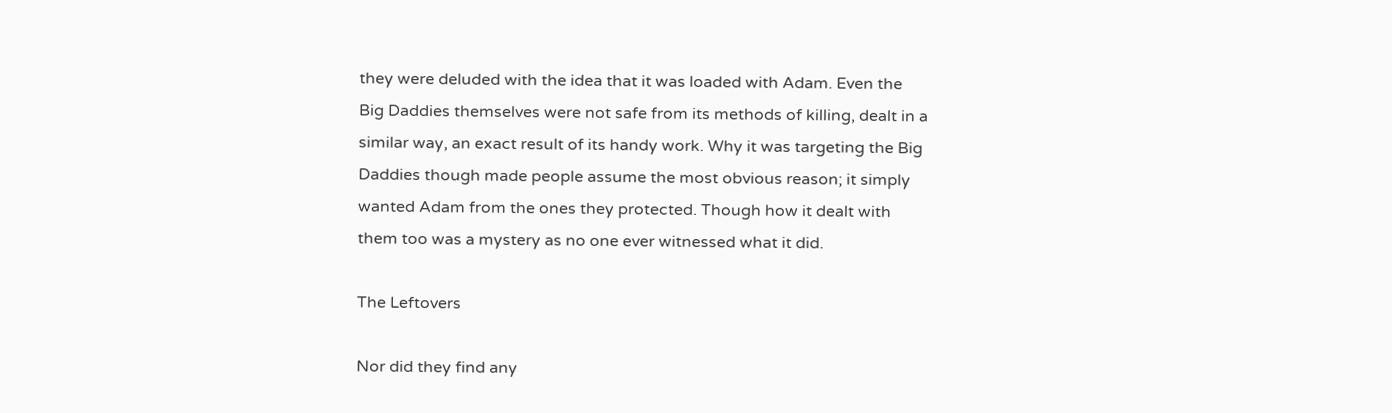they were deluded with the idea that it was loaded with Adam. Even the Big Daddies themselves were not safe from its methods of killing, dealt in a similar way, an exact result of its handy work. Why it was targeting the Big Daddies though made people assume the most obvious reason; it simply wanted Adam from the ones they protected. Though how it dealt with them too was a mystery as no one ever witnessed what it did.

The Leftovers

Nor did they find any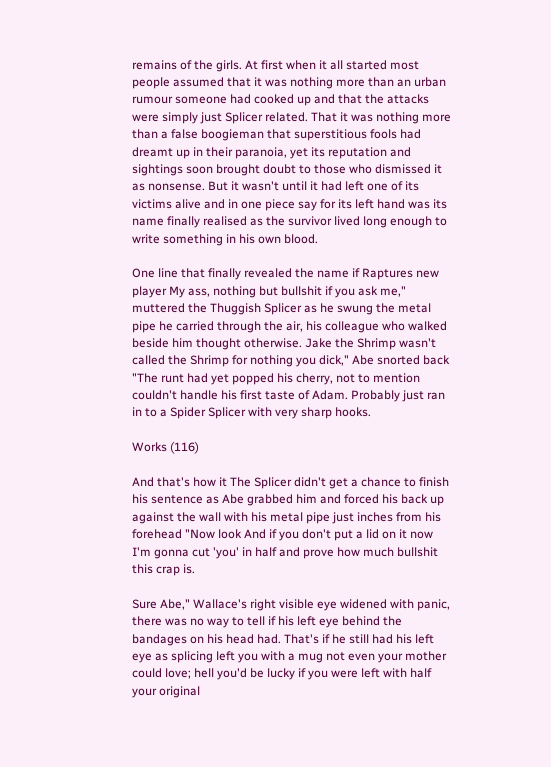remains of the girls. At first when it all started most people assumed that it was nothing more than an urban rumour someone had cooked up and that the attacks were simply just Splicer related. That it was nothing more than a false boogieman that superstitious fools had dreamt up in their paranoia, yet its reputation and sightings soon brought doubt to those who dismissed it as nonsense. But it wasn't until it had left one of its victims alive and in one piece say for its left hand was its name finally realised as the survivor lived long enough to write something in his own blood.

One line that finally revealed the name if Raptures new player My ass, nothing but bullshit if you ask me," muttered the Thuggish Splicer as he swung the metal pipe he carried through the air, his colleague who walked beside him thought otherwise. Jake the Shrimp wasn't called the Shrimp for nothing you dick," Abe snorted back "The runt had yet popped his cherry, not to mention couldn't handle his first taste of Adam. Probably just ran in to a Spider Splicer with very sharp hooks.

Works (116)

And that's how it The Splicer didn't get a chance to finish his sentence as Abe grabbed him and forced his back up against the wall with his metal pipe just inches from his forehead "Now look And if you don't put a lid on it now I'm gonna cut 'you' in half and prove how much bullshit this crap is.

Sure Abe," Wallace's right visible eye widened with panic, there was no way to tell if his left eye behind the bandages on his head had. That's if he still had his left eye as splicing left you with a mug not even your mother could love; hell you'd be lucky if you were left with half your original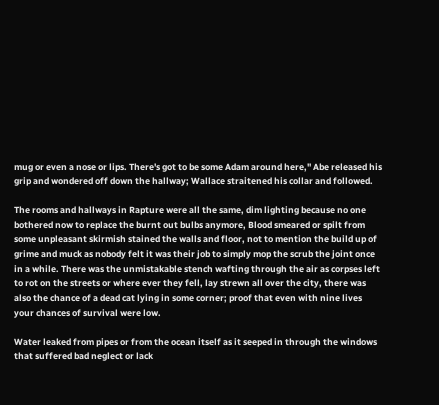mug or even a nose or lips. There's got to be some Adam around here," Abe released his grip and wondered off down the hallway; Wallace straitened his collar and followed.

The rooms and hallways in Rapture were all the same, dim lighting because no one bothered now to replace the burnt out bulbs anymore, Blood smeared or spilt from some unpleasant skirmish stained the walls and floor, not to mention the build up of grime and muck as nobody felt it was their job to simply mop the scrub the joint once in a while. There was the unmistakable stench wafting through the air as corpses left to rot on the streets or where ever they fell, lay strewn all over the city, there was also the chance of a dead cat lying in some corner; proof that even with nine lives your chances of survival were low.

Water leaked from pipes or from the ocean itself as it seeped in through the windows that suffered bad neglect or lack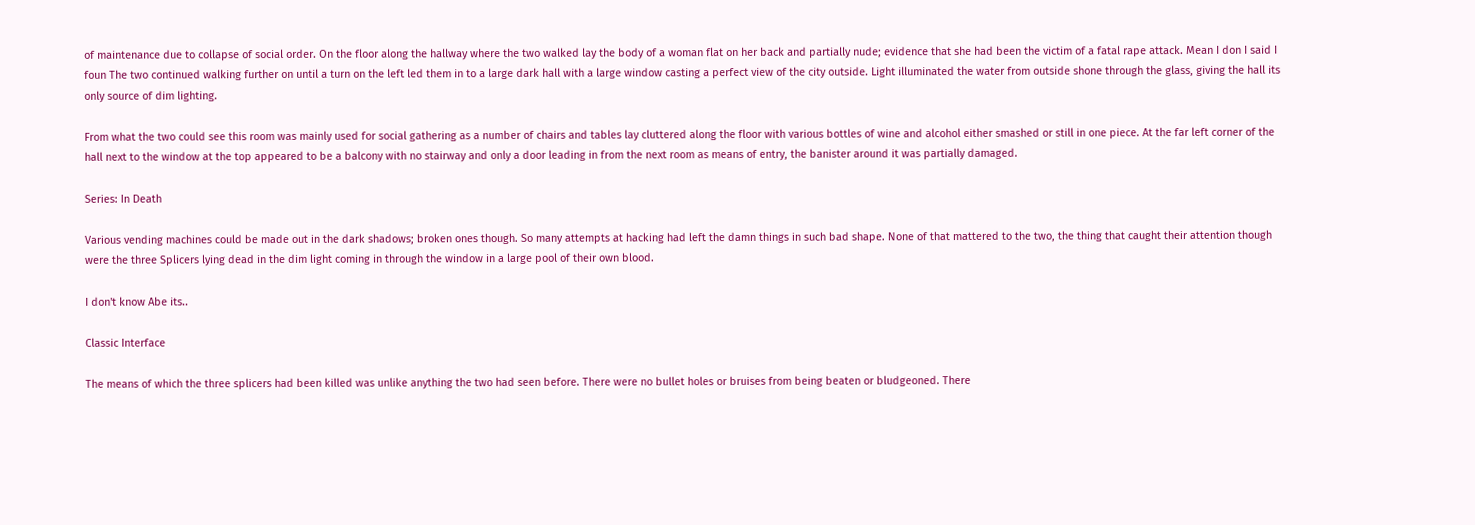of maintenance due to collapse of social order. On the floor along the hallway where the two walked lay the body of a woman flat on her back and partially nude; evidence that she had been the victim of a fatal rape attack. Mean I don I said I foun The two continued walking further on until a turn on the left led them in to a large dark hall with a large window casting a perfect view of the city outside. Light illuminated the water from outside shone through the glass, giving the hall its only source of dim lighting.

From what the two could see this room was mainly used for social gathering as a number of chairs and tables lay cluttered along the floor with various bottles of wine and alcohol either smashed or still in one piece. At the far left corner of the hall next to the window at the top appeared to be a balcony with no stairway and only a door leading in from the next room as means of entry, the banister around it was partially damaged.

Series: In Death

Various vending machines could be made out in the dark shadows; broken ones though. So many attempts at hacking had left the damn things in such bad shape. None of that mattered to the two, the thing that caught their attention though were the three Splicers lying dead in the dim light coming in through the window in a large pool of their own blood.

I don't know Abe its..

Classic Interface

The means of which the three splicers had been killed was unlike anything the two had seen before. There were no bullet holes or bruises from being beaten or bludgeoned. There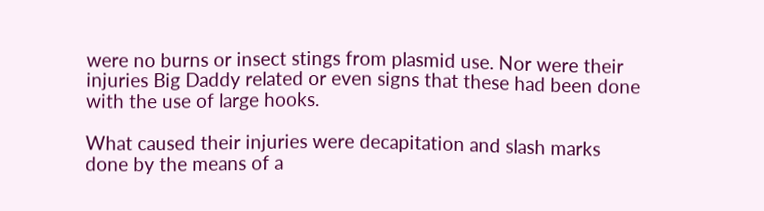were no burns or insect stings from plasmid use. Nor were their injuries Big Daddy related or even signs that these had been done with the use of large hooks.

What caused their injuries were decapitation and slash marks done by the means of a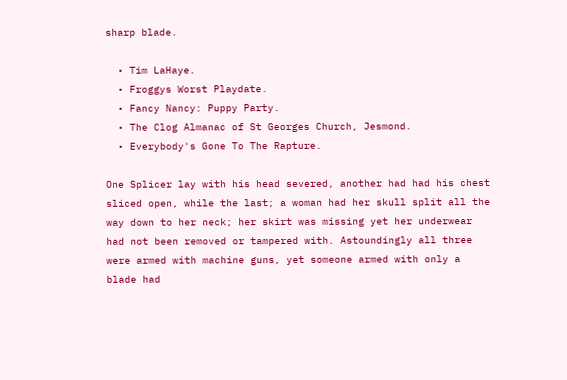sharp blade.

  • Tim LaHaye.
  • Froggys Worst Playdate.
  • Fancy Nancy: Puppy Party.
  • The Clog Almanac of St Georges Church, Jesmond.
  • Everybody's Gone To The Rapture.

One Splicer lay with his head severed, another had had his chest sliced open, while the last; a woman had her skull split all the way down to her neck; her skirt was missing yet her underwear had not been removed or tampered with. Astoundingly all three were armed with machine guns, yet someone armed with only a blade had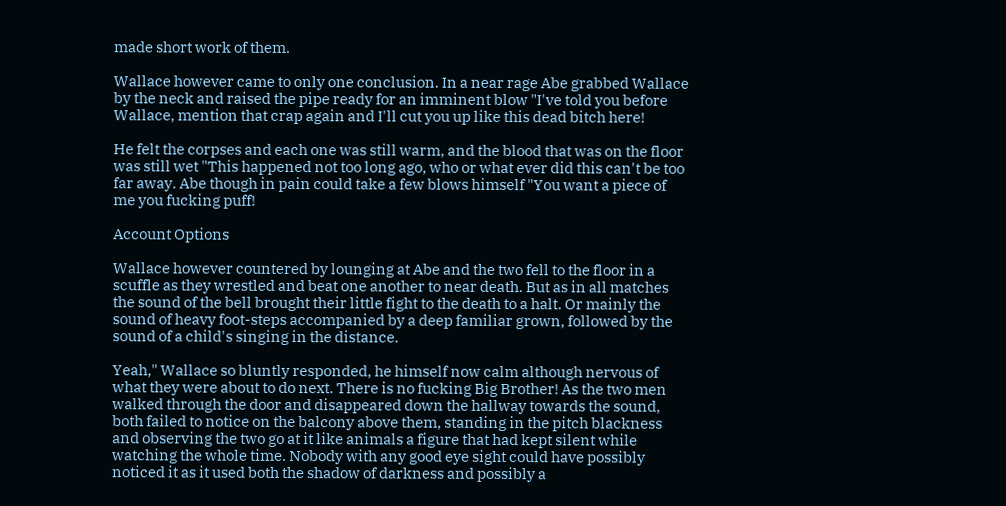made short work of them.

Wallace however came to only one conclusion. In a near rage Abe grabbed Wallace by the neck and raised the pipe ready for an imminent blow "I've told you before Wallace, mention that crap again and I'll cut you up like this dead bitch here!

He felt the corpses and each one was still warm, and the blood that was on the floor was still wet "This happened not too long ago, who or what ever did this can't be too far away. Abe though in pain could take a few blows himself "You want a piece of me you fucking puff!

Account Options

Wallace however countered by lounging at Abe and the two fell to the floor in a scuffle as they wrestled and beat one another to near death. But as in all matches the sound of the bell brought their little fight to the death to a halt. Or mainly the sound of heavy foot-steps accompanied by a deep familiar grown, followed by the sound of a child's singing in the distance.

Yeah," Wallace so bluntly responded, he himself now calm although nervous of what they were about to do next. There is no fucking Big Brother! As the two men walked through the door and disappeared down the hallway towards the sound, both failed to notice on the balcony above them, standing in the pitch blackness and observing the two go at it like animals a figure that had kept silent while watching the whole time. Nobody with any good eye sight could have possibly noticed it as it used both the shadow of darkness and possibly a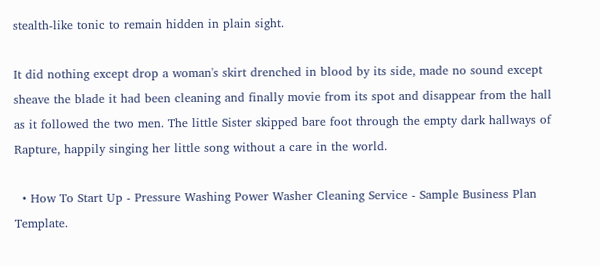stealth-like tonic to remain hidden in plain sight.

It did nothing except drop a woman's skirt drenched in blood by its side, made no sound except sheave the blade it had been cleaning and finally movie from its spot and disappear from the hall as it followed the two men. The little Sister skipped bare foot through the empty dark hallways of Rapture, happily singing her little song without a care in the world.

  • How To Start Up - Pressure Washing Power Washer Cleaning Service - Sample Business Plan Template.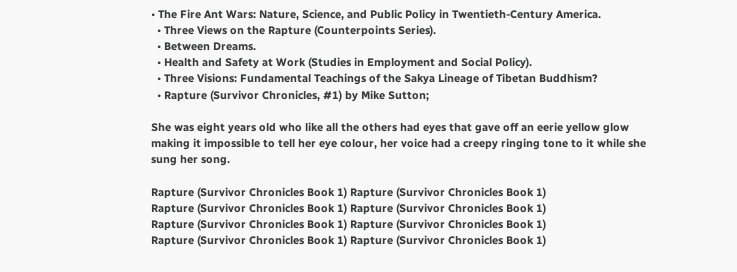• The Fire Ant Wars: Nature, Science, and Public Policy in Twentieth-Century America.
  • Three Views on the Rapture (Counterpoints Series).
  • Between Dreams.
  • Health and Safety at Work (Studies in Employment and Social Policy).
  • Three Visions: Fundamental Teachings of the Sakya Lineage of Tibetan Buddhism?
  • Rapture (Survivor Chronicles, #1) by Mike Sutton;

She was eight years old who like all the others had eyes that gave off an eerie yellow glow making it impossible to tell her eye colour, her voice had a creepy ringing tone to it while she sung her song.

Rapture (Survivor Chronicles Book 1) Rapture (Survivor Chronicles Book 1)
Rapture (Survivor Chronicles Book 1) Rapture (Survivor Chronicles Book 1)
Rapture (Survivor Chronicles Book 1) Rapture (Survivor Chronicles Book 1)
Rapture (Survivor Chronicles Book 1) Rapture (Survivor Chronicles Book 1)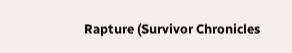Rapture (Survivor Chronicles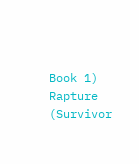Book 1) Rapture (Survivor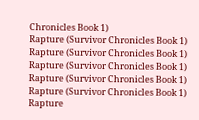Chronicles Book 1)
Rapture (Survivor Chronicles Book 1) Rapture (Survivor Chronicles Book 1)
Rapture (Survivor Chronicles Book 1) Rapture (Survivor Chronicles Book 1)
Rapture (Survivor Chronicles Book 1) Rapture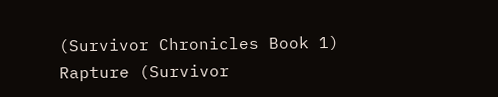(Survivor Chronicles Book 1)
Rapture (Survivor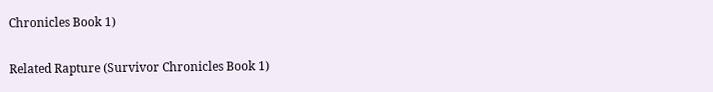Chronicles Book 1)

Related Rapture (Survivor Chronicles Book 1)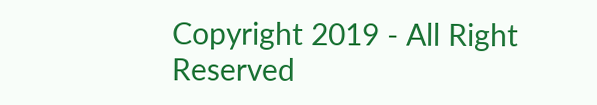Copyright 2019 - All Right Reserved